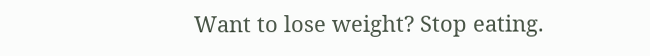Want to lose weight? Stop eating.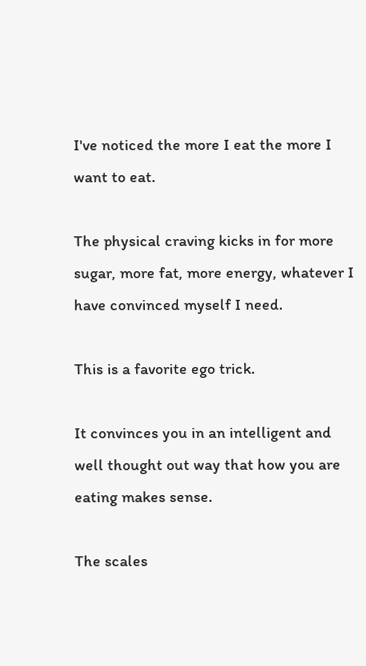I've noticed the more I eat the more I want to eat.

The physical craving kicks in for more sugar, more fat, more energy, whatever I have convinced myself I need.

This is a favorite ego trick.

It convinces you in an intelligent and well thought out way that how you are eating makes sense.

The scales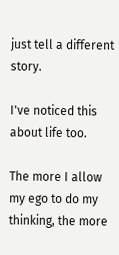just tell a different story.

I've noticed this about life too.

The more I allow my ego to do my thinking, the more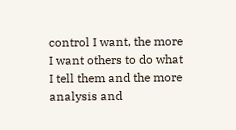control I want, the more I want others to do what I tell them and the more analysis and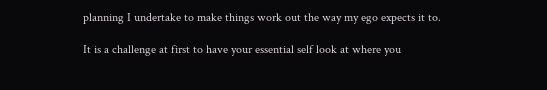planning I undertake to make things work out the way my ego expects it to.

It is a challenge at first to have your essential self look at where you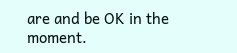are and be OK in the moment.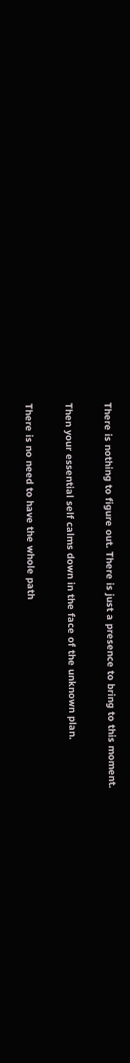There is nothing to figure out. There is just a presence to bring to this moment.

Then your essential self calms down in the face of the unknown plan.

There is no need to have the whole path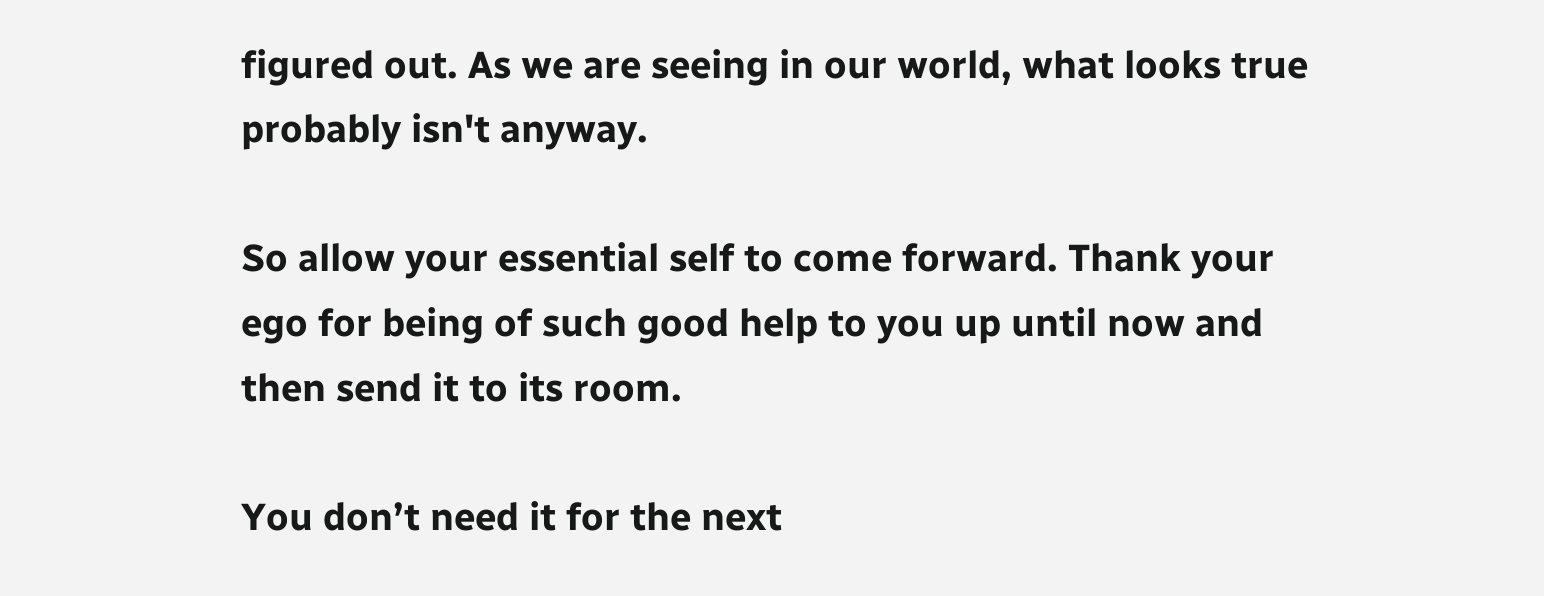figured out. As we are seeing in our world, what looks true probably isn't anyway.

So allow your essential self to come forward. Thank your ego for being of such good help to you up until now and then send it to its room.

You don’t need it for the next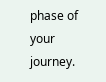phase of your journey.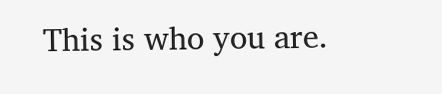This is who you are.